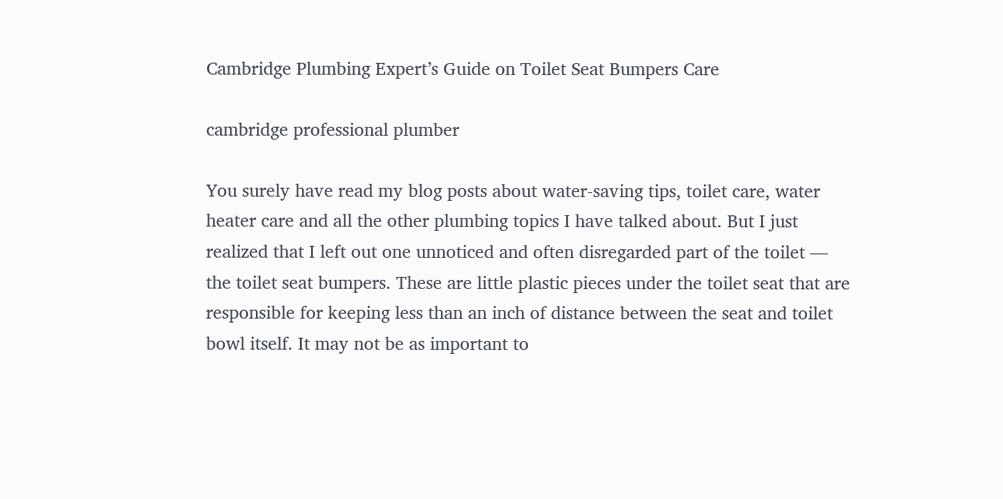Cambridge Plumbing Expert’s Guide on Toilet Seat Bumpers Care

cambridge professional plumber

You surely have read my blog posts about water-saving tips, toilet care, water heater care and all the other plumbing topics I have talked about. But I just realized that I left out one unnoticed and often disregarded part of the toilet — the toilet seat bumpers. These are little plastic pieces under the toilet seat that are responsible for keeping less than an inch of distance between the seat and toilet bowl itself. It may not be as important to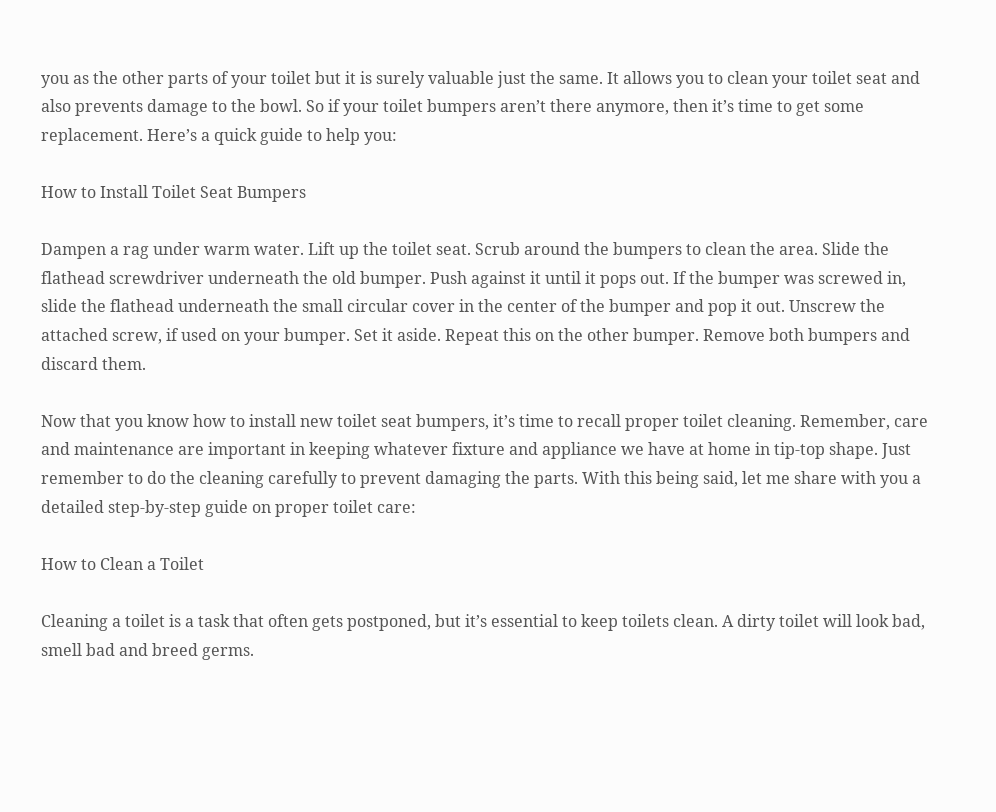you as the other parts of your toilet but it is surely valuable just the same. It allows you to clean your toilet seat and also prevents damage to the bowl. So if your toilet bumpers aren’t there anymore, then it’s time to get some replacement. Here’s a quick guide to help you:

How to Install Toilet Seat Bumpers

Dampen a rag under warm water. Lift up the toilet seat. Scrub around the bumpers to clean the area. Slide the flathead screwdriver underneath the old bumper. Push against it until it pops out. If the bumper was screwed in, slide the flathead underneath the small circular cover in the center of the bumper and pop it out. Unscrew the attached screw, if used on your bumper. Set it aside. Repeat this on the other bumper. Remove both bumpers and discard them.

Now that you know how to install new toilet seat bumpers, it’s time to recall proper toilet cleaning. Remember, care and maintenance are important in keeping whatever fixture and appliance we have at home in tip-top shape. Just remember to do the cleaning carefully to prevent damaging the parts. With this being said, let me share with you a detailed step-by-step guide on proper toilet care:

How to Clean a Toilet

Cleaning a toilet is a task that often gets postponed, but it’s essential to keep toilets clean. A dirty toilet will look bad, smell bad and breed germs.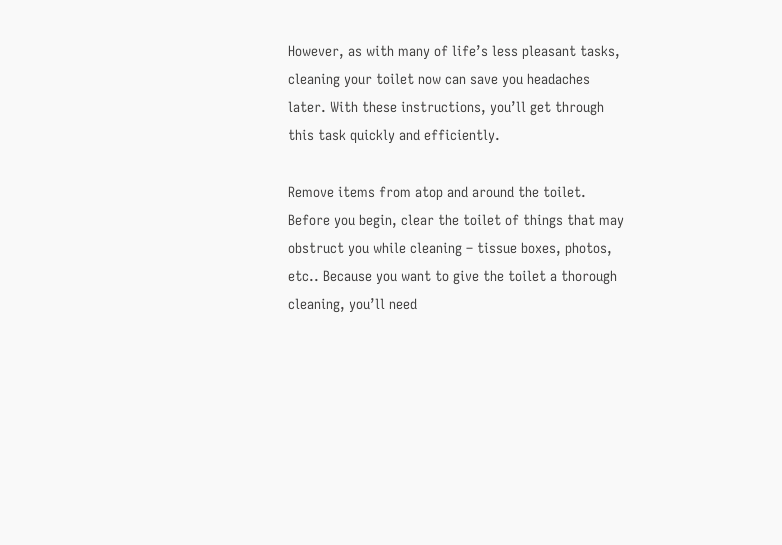However, as with many of life’s less pleasant tasks, cleaning your toilet now can save you headaches later. With these instructions, you’ll get through this task quickly and efficiently.

Remove items from atop and around the toilet. Before you begin, clear the toilet of things that may obstruct you while cleaning – tissue boxes, photos, etc.. Because you want to give the toilet a thorough cleaning, you’ll need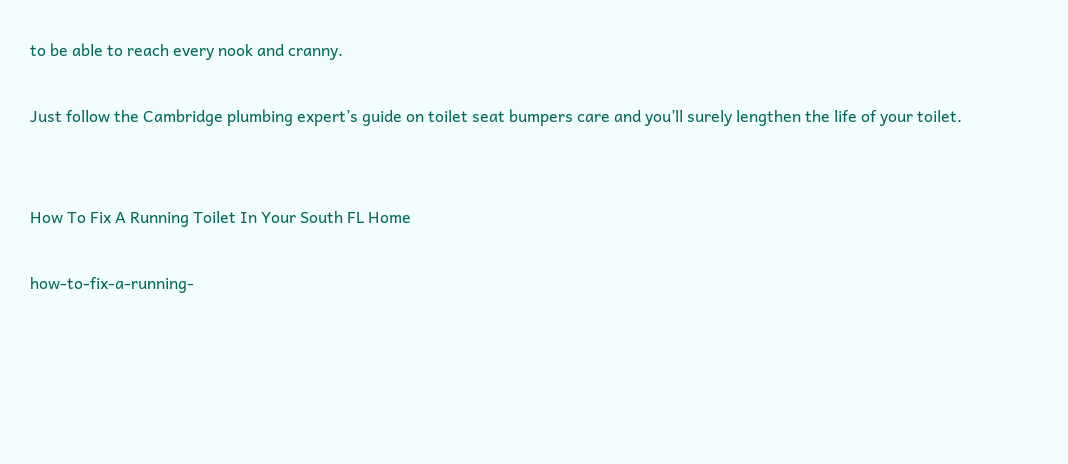to be able to reach every nook and cranny.

Just follow the Cambridge plumbing expert’s guide on toilet seat bumpers care and you’ll surely lengthen the life of your toilet.


How To Fix A Running Toilet In Your South FL Home

how-to-fix-a-running-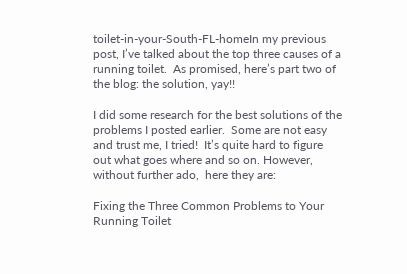toilet-in-your-South-FL-homeIn my previous post, I’ve talked about the top three causes of a running toilet.  As promised, here’s part two of the blog: the solution, yay!!

I did some research for the best solutions of the problems I posted earlier.  Some are not easy and trust me, I tried!  It’s quite hard to figure out what goes where and so on. However, without further ado,  here they are:

Fixing the Three Common Problems to Your Running Toilet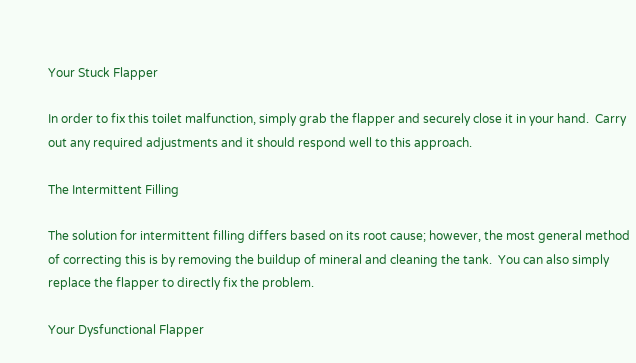Your Stuck Flapper

In order to fix this toilet malfunction, simply grab the flapper and securely close it in your hand.  Carry out any required adjustments and it should respond well to this approach.

The Intermittent Filling

The solution for intermittent filling differs based on its root cause; however, the most general method of correcting this is by removing the buildup of mineral and cleaning the tank.  You can also simply replace the flapper to directly fix the problem.

Your Dysfunctional Flapper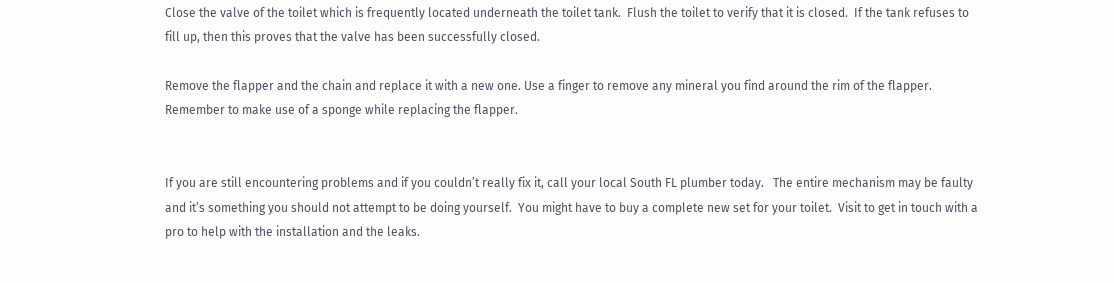Close the valve of the toilet which is frequently located underneath the toilet tank.  Flush the toilet to verify that it is closed.  If the tank refuses to fill up, then this proves that the valve has been successfully closed.

Remove the flapper and the chain and replace it with a new one. Use a finger to remove any mineral you find around the rim of the flapper. Remember to make use of a sponge while replacing the flapper.


If you are still encountering problems and if you couldn’t really fix it, call your local South FL plumber today.   The entire mechanism may be faulty and it’s something you should not attempt to be doing yourself.  You might have to buy a complete new set for your toilet.  Visit to get in touch with a pro to help with the installation and the leaks.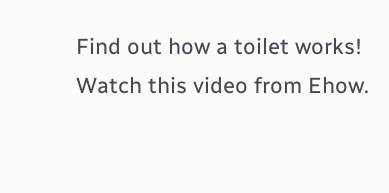Find out how a toilet works! Watch this video from Ehow.